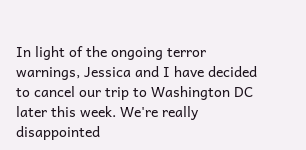In light of the ongoing terror warnings, Jessica and I have decided to cancel our trip to Washington DC later this week. We're really disappointed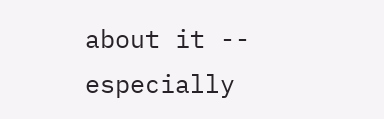about it -- especially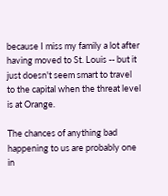because I miss my family a lot after having moved to St. Louis -- but it just doesn't seem smart to travel to the capital when the threat level is at Orange.

The chances of anything bad happening to us are probably one in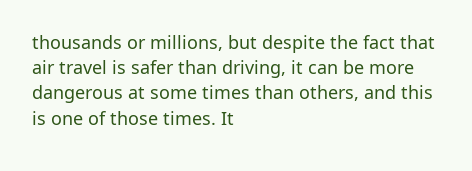thousands or millions, but despite the fact that air travel is safer than driving, it can be more dangerous at some times than others, and this is one of those times. It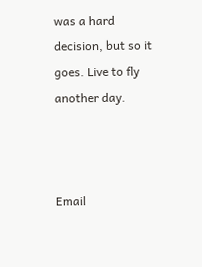was a hard decision, but so it goes. Live to fly another day.



Email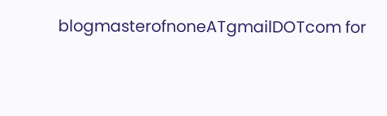blogmasterofnoneATgmailDOTcom for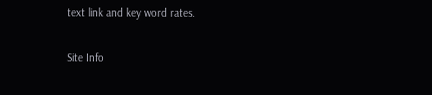text link and key word rates.

Site Info